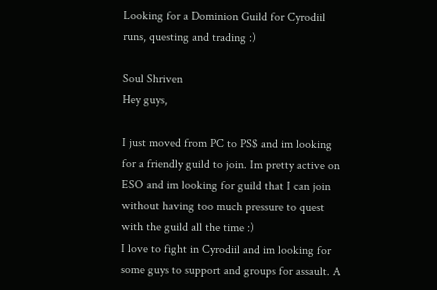Looking for a Dominion Guild for Cyrodiil runs, questing and trading :)

Soul Shriven
Hey guys,

I just moved from PC to PS$ and im looking for a friendly guild to join. Im pretty active on ESO and im looking for guild that I can join without having too much pressure to quest with the guild all the time :)
I love to fight in Cyrodiil and im looking for some guys to support and groups for assault. A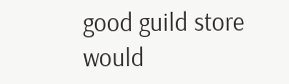good guild store would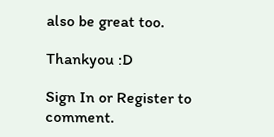also be great too.

Thankyou :D

Sign In or Register to comment.